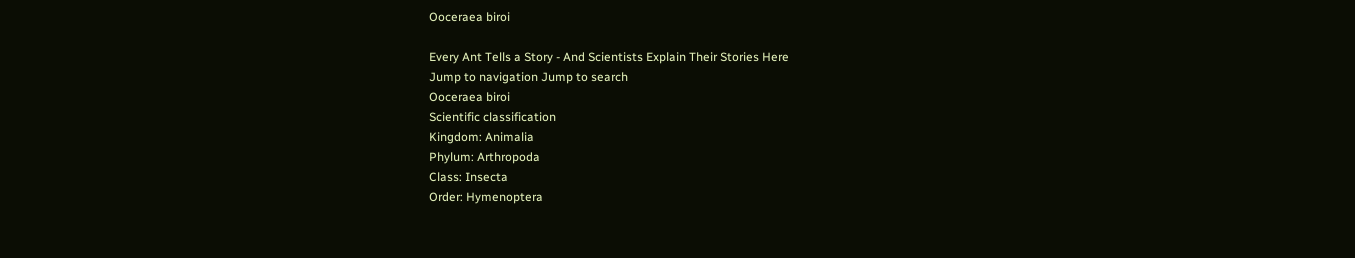Ooceraea biroi

Every Ant Tells a Story - And Scientists Explain Their Stories Here
Jump to navigation Jump to search
Ooceraea biroi
Scientific classification
Kingdom: Animalia
Phylum: Arthropoda
Class: Insecta
Order: Hymenoptera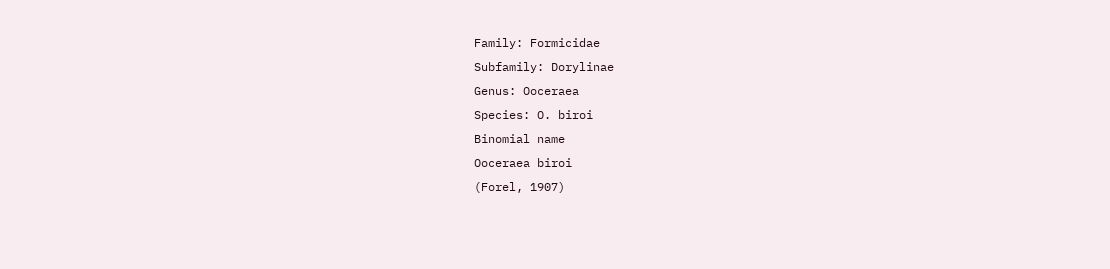Family: Formicidae
Subfamily: Dorylinae
Genus: Ooceraea
Species: O. biroi
Binomial name
Ooceraea biroi
(Forel, 1907)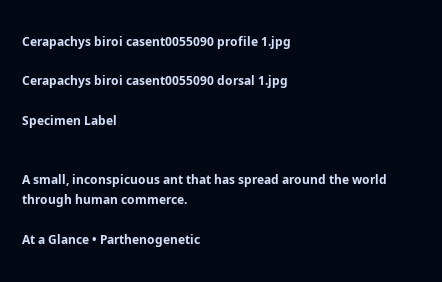Cerapachys biroi casent0055090 profile 1.jpg

Cerapachys biroi casent0055090 dorsal 1.jpg

Specimen Label


A small, inconspicuous ant that has spread around the world through human commerce.

At a Glance • Parthenogenetic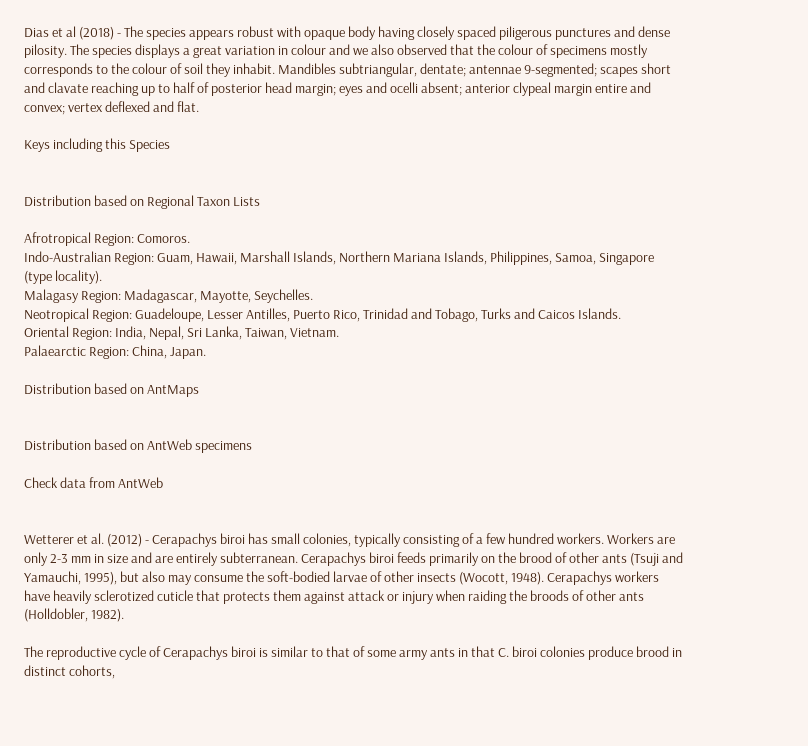Dias et al (2018) - The species appears robust with opaque body having closely spaced piligerous punctures and dense pilosity. The species displays a great variation in colour and we also observed that the colour of specimens mostly corresponds to the colour of soil they inhabit. Mandibles subtriangular, dentate; antennae 9-segmented; scapes short and clavate reaching up to half of posterior head margin; eyes and ocelli absent; anterior clypeal margin entire and convex; vertex deflexed and flat.

Keys including this Species


Distribution based on Regional Taxon Lists

Afrotropical Region: Comoros.
Indo-Australian Region: Guam, Hawaii, Marshall Islands, Northern Mariana Islands, Philippines, Samoa, Singapore (type locality).
Malagasy Region: Madagascar, Mayotte, Seychelles.
Neotropical Region: Guadeloupe, Lesser Antilles, Puerto Rico, Trinidad and Tobago, Turks and Caicos Islands.
Oriental Region: India, Nepal, Sri Lanka, Taiwan, Vietnam.
Palaearctic Region: China, Japan.

Distribution based on AntMaps


Distribution based on AntWeb specimens

Check data from AntWeb


Wetterer et al. (2012) - Cerapachys biroi has small colonies, typically consisting of a few hundred workers. Workers are only 2-3 mm in size and are entirely subterranean. Cerapachys biroi feeds primarily on the brood of other ants (Tsuji and Yamauchi, 1995), but also may consume the soft-bodied larvae of other insects (Wocott, 1948). Cerapachys workers have heavily sclerotized cuticle that protects them against attack or injury when raiding the broods of other ants (Holldobler, 1982).

The reproductive cycle of Cerapachys biroi is similar to that of some army ants in that C. biroi colonies produce brood in distinct cohorts,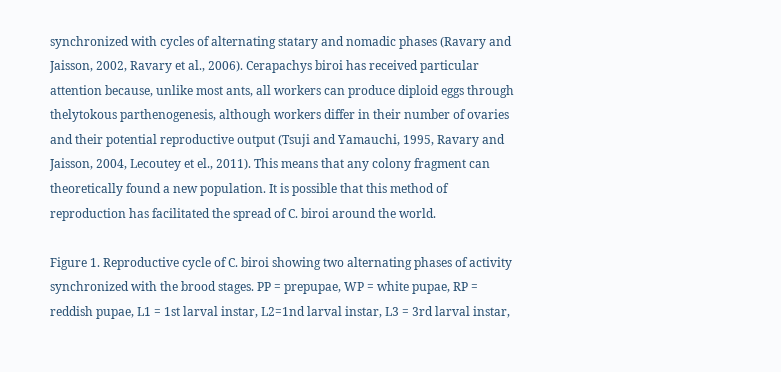synchronized with cycles of alternating statary and nomadic phases (Ravary and Jaisson, 2002, Ravary et al., 2006). Cerapachys biroi has received particular attention because, unlike most ants, all workers can produce diploid eggs through thelytokous parthenogenesis, although workers differ in their number of ovaries and their potential reproductive output (Tsuji and Yamauchi, 1995, Ravary and Jaisson, 2004, Lecoutey et el., 2011). This means that any colony fragment can theoretically found a new population. It is possible that this method of reproduction has facilitated the spread of C. biroi around the world.

Figure 1. Reproductive cycle of C. biroi showing two alternating phases of activity synchronized with the brood stages. PP = prepupae, WP = white pupae, RP = reddish pupae, L1 = 1st larval instar, L2=1nd larval instar, L3 = 3rd larval instar,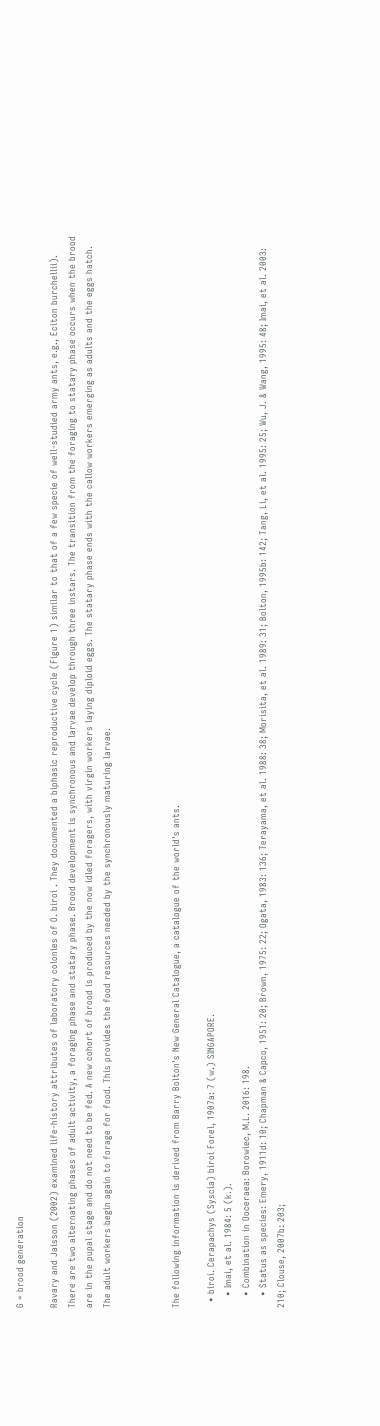G = brood generation

Ravary and Jaisson (2002) examined life-history attributes of laboratory colonies of O. biroi . They documented a biphasic reproductive cycle (Figure 1) similar to that of a few specie of well-studied army ants, e.g., Eciton burchellii). There are two alternating phases of adult activity, a foraging phase and statary phase. Brood development is synchronous and larvae develop through three instars. The transition from the foraging to statary phase occurs when the brood are in the pupal stage and do not need to be fed. A new cohort of brood is produced by the now idled foragers, with virgin workers laying diploid eggs. The statary phase ends with the callow workers emerging as adults and the eggs hatch. The adult workers begin again to forage for food. This provides the food resources needed by the synchronously maturing larvae.



The following information is derived from Barry Bolton's New General Catalogue, a catalogue of the world's ants.

  • biroi. Cerapachys (Syscia) biroi Forel, 1907a: 7 (w.) SINGAPORE.
    • Imai, et al. 1984: 5 (k.).
    • Combination in Ooceraea: Borowiec, M.L. 2016: 198.
    • Status as species: Emery, 1911d: 10; Chapman & Capco, 1951: 20; Brown, 1975: 22; Ogata, 1983: 136; Terayama, et al. 1988: 38; Morisita, et al. 1989: 31; Bolton, 1995b: 142; Tang, Li, et al. 1995: 25; Wu, J. & Wang, 1995: 48; Imai, et al. 2003: 210; Clouse, 2007b: 203;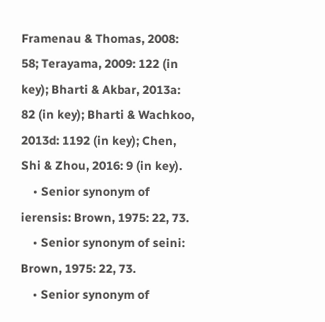Framenau & Thomas, 2008: 58; Terayama, 2009: 122 (in key); Bharti & Akbar, 2013a: 82 (in key); Bharti & Wachkoo, 2013d: 1192 (in key); Chen, Shi & Zhou, 2016: 9 (in key).
    • Senior synonym of ierensis: Brown, 1975: 22, 73.
    • Senior synonym of seini: Brown, 1975: 22, 73.
    • Senior synonym of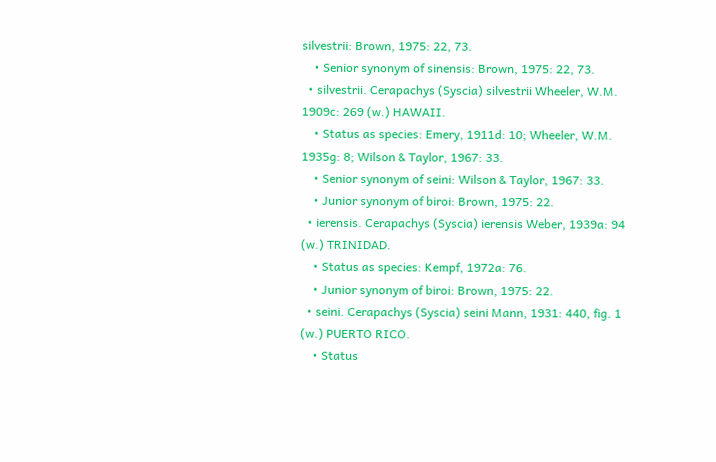silvestrii: Brown, 1975: 22, 73.
    • Senior synonym of sinensis: Brown, 1975: 22, 73.
  • silvestrii. Cerapachys (Syscia) silvestrii Wheeler, W.M. 1909c: 269 (w.) HAWAII.
    • Status as species: Emery, 1911d: 10; Wheeler, W.M. 1935g: 8; Wilson & Taylor, 1967: 33.
    • Senior synonym of seini: Wilson & Taylor, 1967: 33.
    • Junior synonym of biroi: Brown, 1975: 22.
  • ierensis. Cerapachys (Syscia) ierensis Weber, 1939a: 94 (w.) TRINIDAD.
    • Status as species: Kempf, 1972a: 76.
    • Junior synonym of biroi: Brown, 1975: 22.
  • seini. Cerapachys (Syscia) seini Mann, 1931: 440, fig. 1 (w.) PUERTO RICO.
    • Status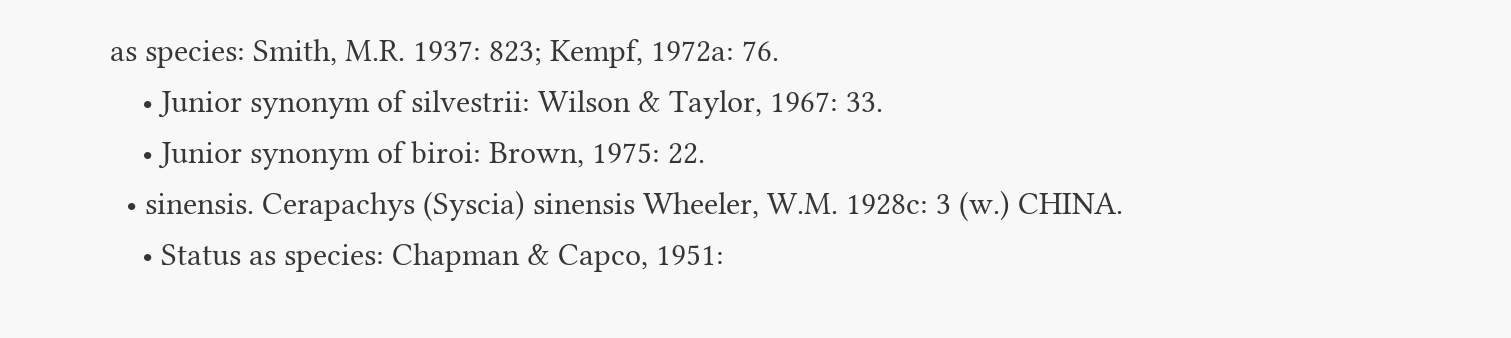as species: Smith, M.R. 1937: 823; Kempf, 1972a: 76.
    • Junior synonym of silvestrii: Wilson & Taylor, 1967: 33.
    • Junior synonym of biroi: Brown, 1975: 22.
  • sinensis. Cerapachys (Syscia) sinensis Wheeler, W.M. 1928c: 3 (w.) CHINA.
    • Status as species: Chapman & Capco, 1951: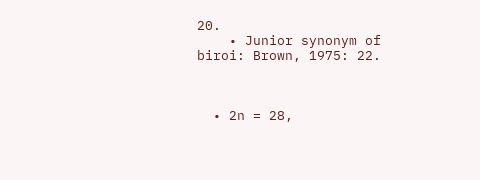20.
    • Junior synonym of biroi: Brown, 1975: 22.



  • 2n = 28,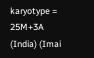karyotype = 25M+3A (India) (Imai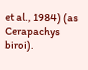et al., 1984) (as Cerapachys biroi).